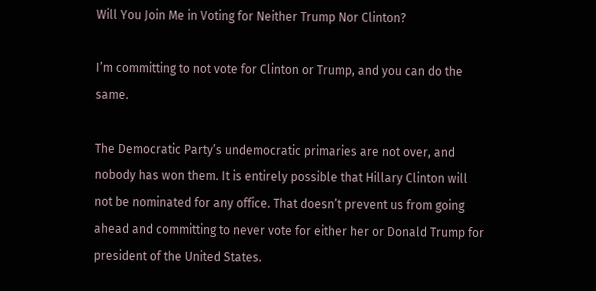Will You Join Me in Voting for Neither Trump Nor Clinton?

I’m committing to not vote for Clinton or Trump, and you can do the same.

The Democratic Party’s undemocratic primaries are not over, and nobody has won them. It is entirely possible that Hillary Clinton will not be nominated for any office. That doesn’t prevent us from going ahead and committing to never vote for either her or Donald Trump for president of the United States.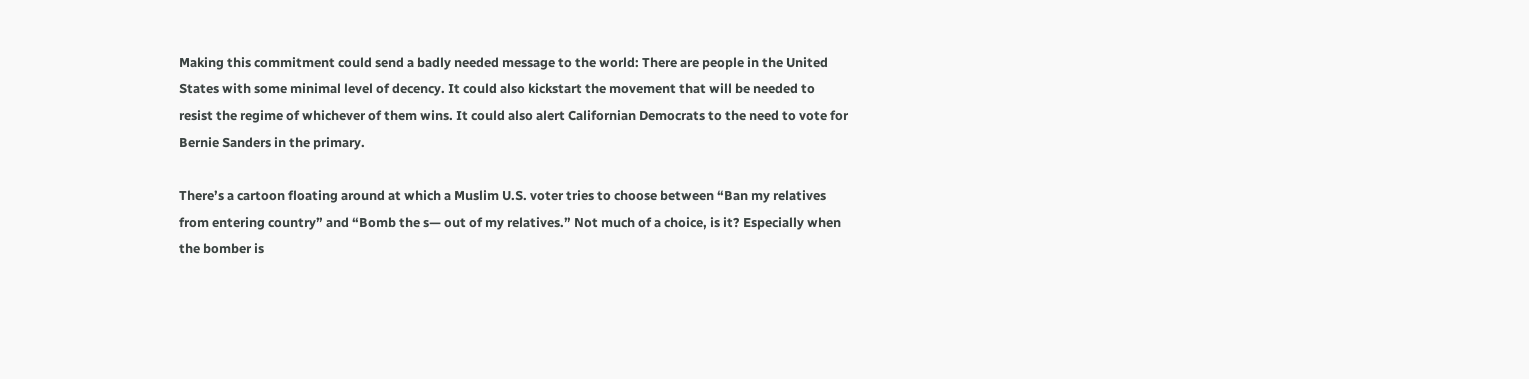Making this commitment could send a badly needed message to the world: There are people in the United States with some minimal level of decency. It could also kickstart the movement that will be needed to resist the regime of whichever of them wins. It could also alert Californian Democrats to the need to vote for Bernie Sanders in the primary.

There’s a cartoon floating around at which a Muslim U.S. voter tries to choose between “Ban my relatives from entering country” and “Bomb the s— out of my relatives.” Not much of a choice, is it? Especially when the bomber is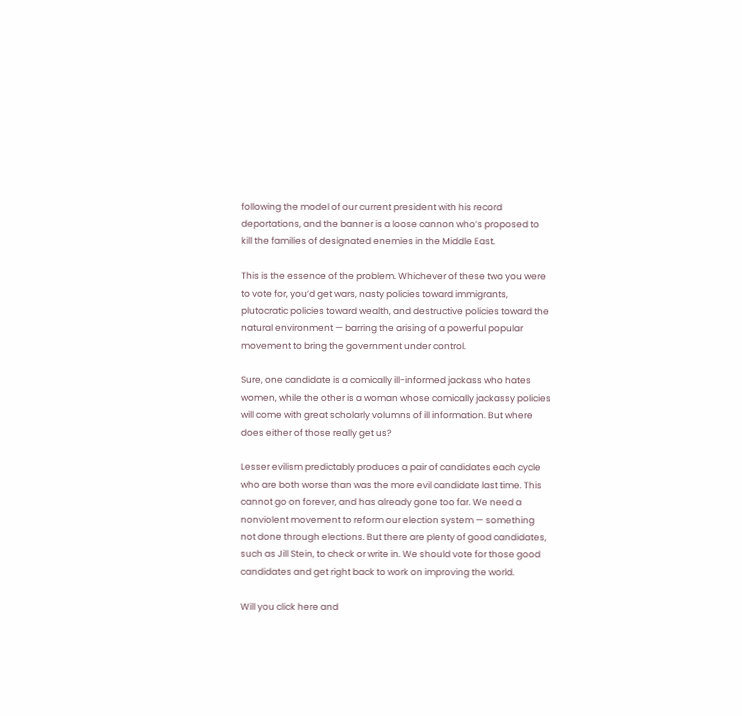following the model of our current president with his record deportations, and the banner is a loose cannon who’s proposed to kill the families of designated enemies in the Middle East.

This is the essence of the problem. Whichever of these two you were to vote for, you’d get wars, nasty policies toward immigrants, plutocratic policies toward wealth, and destructive policies toward the natural environment — barring the arising of a powerful popular movement to bring the government under control.

Sure, one candidate is a comically ill-informed jackass who hates women, while the other is a woman whose comically jackassy policies will come with great scholarly volumns of ill information. But where does either of those really get us?

Lesser evilism predictably produces a pair of candidates each cycle who are both worse than was the more evil candidate last time. This cannot go on forever, and has already gone too far. We need a nonviolent movement to reform our election system — something not done through elections. But there are plenty of good candidates, such as Jill Stein, to check or write in. We should vote for those good candidates and get right back to work on improving the world.

Will you click here and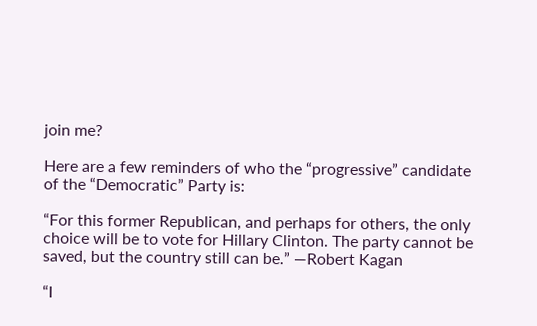join me?

Here are a few reminders of who the “progressive” candidate of the “Democratic” Party is:

“For this former Republican, and perhaps for others, the only choice will be to vote for Hillary Clinton. The party cannot be saved, but the country still can be.” —Robert Kagan

“I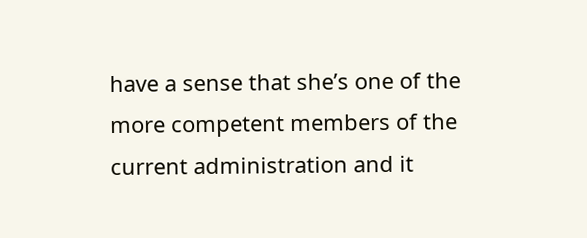have a sense that she’s one of the more competent members of the current administration and it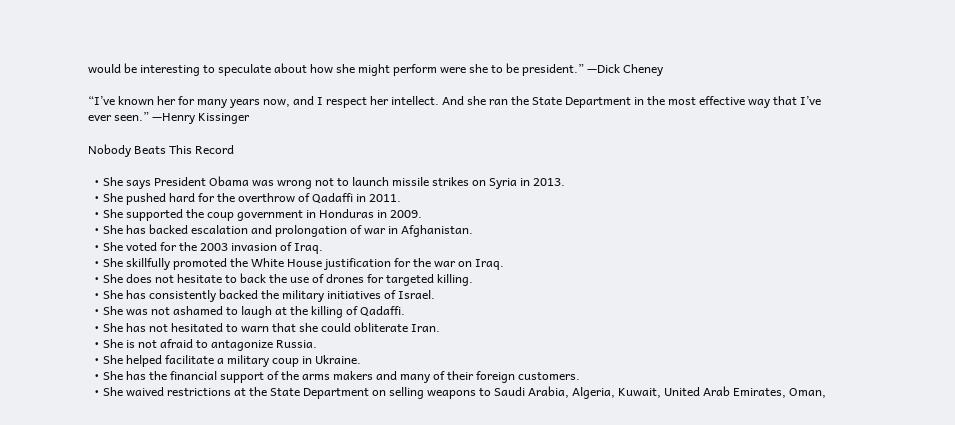would be interesting to speculate about how she might perform were she to be president.” —Dick Cheney

“I’ve known her for many years now, and I respect her intellect. And she ran the State Department in the most effective way that I’ve ever seen.” —Henry Kissinger

Nobody Beats This Record

  • She says President Obama was wrong not to launch missile strikes on Syria in 2013.
  • She pushed hard for the overthrow of Qadaffi in 2011.
  • She supported the coup government in Honduras in 2009.
  • She has backed escalation and prolongation of war in Afghanistan.
  • She voted for the 2003 invasion of Iraq.
  • She skillfully promoted the White House justification for the war on Iraq.
  • She does not hesitate to back the use of drones for targeted killing.
  • She has consistently backed the military initiatives of Israel.
  • She was not ashamed to laugh at the killing of Qadaffi.
  • She has not hesitated to warn that she could obliterate Iran.
  • She is not afraid to antagonize Russia.
  • She helped facilitate a military coup in Ukraine.
  • She has the financial support of the arms makers and many of their foreign customers.
  • She waived restrictions at the State Department on selling weapons to Saudi Arabia, Algeria, Kuwait, United Arab Emirates, Oman,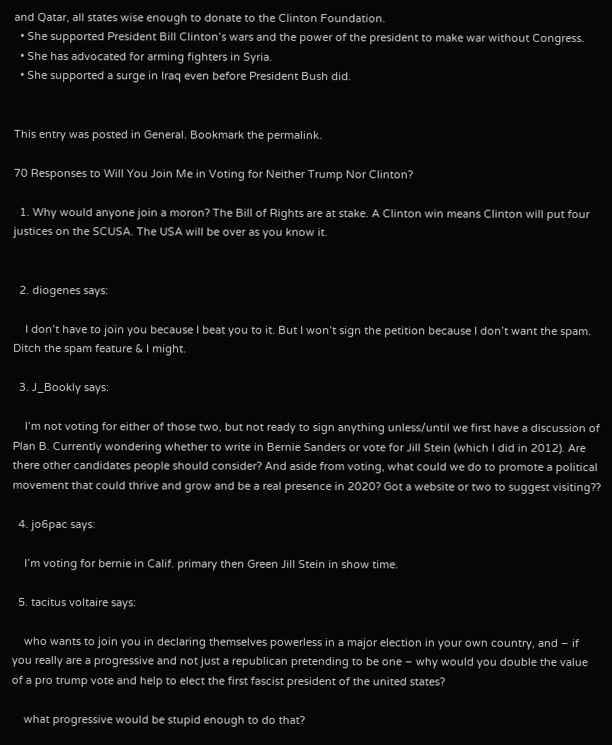and Qatar, all states wise enough to donate to the Clinton Foundation.
  • She supported President Bill Clinton’s wars and the power of the president to make war without Congress.
  • She has advocated for arming fighters in Syria.
  • She supported a surge in Iraq even before President Bush did.


This entry was posted in General. Bookmark the permalink.

70 Responses to Will You Join Me in Voting for Neither Trump Nor Clinton?

  1. Why would anyone join a moron? The Bill of Rights are at stake. A Clinton win means Clinton will put four justices on the SCUSA. The USA will be over as you know it.


  2. diogenes says:

    I don’t have to join you because I beat you to it. But I won’t sign the petition because I don’t want the spam. Ditch the spam feature & I might.

  3. J_Bookly says:

    I’m not voting for either of those two, but not ready to sign anything unless/until we first have a discussion of Plan B. Currently wondering whether to write in Bernie Sanders or vote for Jill Stein (which I did in 2012). Are there other candidates people should consider? And aside from voting, what could we do to promote a political movement that could thrive and grow and be a real presence in 2020? Got a website or two to suggest visiting??

  4. jo6pac says:

    I’m voting for bernie in Calif. primary then Green Jill Stein in show time.

  5. tacitus voltaire says:

    who wants to join you in declaring themselves powerless in a major election in your own country, and – if you really are a progressive and not just a republican pretending to be one – why would you double the value of a pro trump vote and help to elect the first fascist president of the united states?

    what progressive would be stupid enough to do that?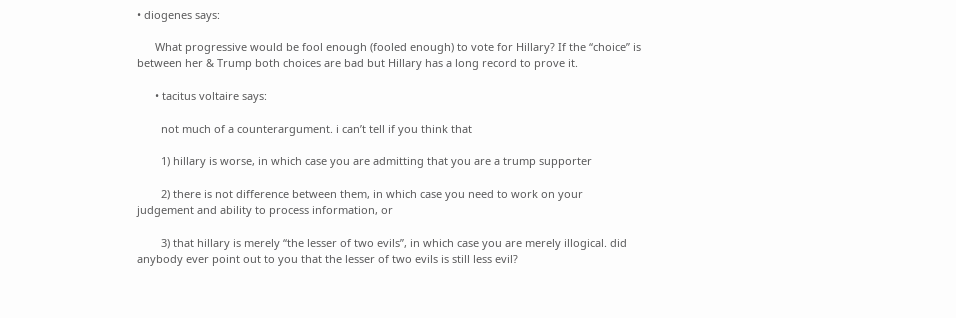• diogenes says:

      What progressive would be fool enough (fooled enough) to vote for Hillary? If the “choice” is between her & Trump both choices are bad but Hillary has a long record to prove it.

      • tacitus voltaire says:

        not much of a counterargument. i can’t tell if you think that

        1) hillary is worse, in which case you are admitting that you are a trump supporter

        2) there is not difference between them, in which case you need to work on your judgement and ability to process information, or

        3) that hillary is merely “the lesser of two evils”, in which case you are merely illogical. did anybody ever point out to you that the lesser of two evils is still less evil?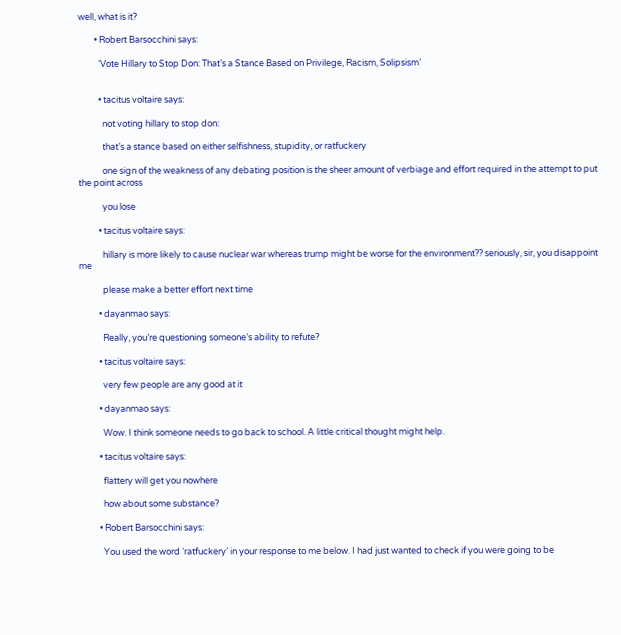well, what is it?

        • Robert Barsocchini says:

          ‘Vote Hillary to Stop Don: That’s a Stance Based on Privilege, Racism, Solipsism’


          • tacitus voltaire says:

            not voting hillary to stop don:

            that’s a stance based on either selfishness, stupidity, or ratfuckery

            one sign of the weakness of any debating position is the sheer amount of verbiage and effort required in the attempt to put the point across

            you lose

          • tacitus voltaire says:

            hillary is more likely to cause nuclear war whereas trump might be worse for the environment?? seriously, sir, you disappoint me

            please make a better effort next time

          • dayanmao says:

            Really, you’re questioning someone’s ability to refute?

          • tacitus voltaire says:

            very few people are any good at it

          • dayanmao says:

            Wow. I think someone needs to go back to school. A little critical thought might help.

          • tacitus voltaire says:

            flattery will get you nowhere

            how about some substance?

          • Robert Barsocchini says:

            You used the word ‘ratfuckery’ in your response to me below. I had just wanted to check if you were going to be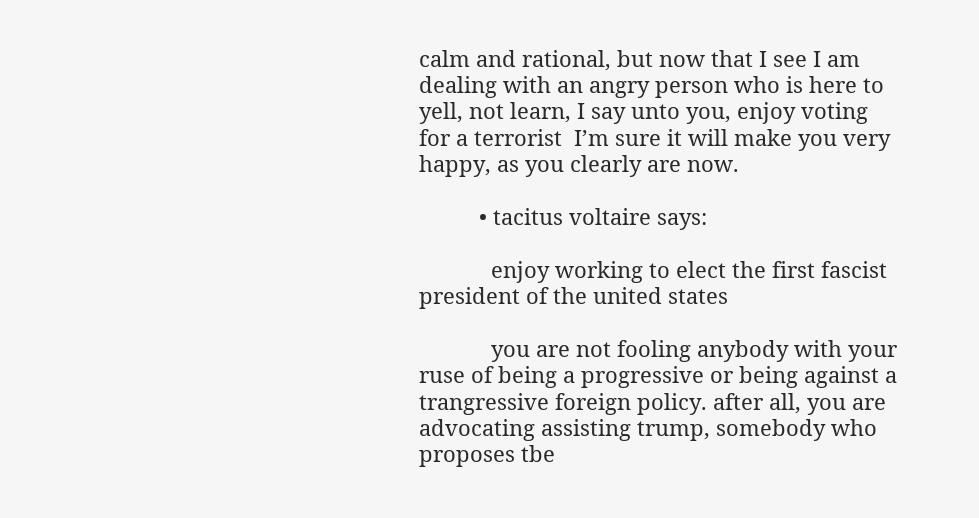calm and rational, but now that I see I am dealing with an angry person who is here to yell, not learn, I say unto you, enjoy voting for a terrorist  I’m sure it will make you very happy, as you clearly are now.

          • tacitus voltaire says:

            enjoy working to elect the first fascist president of the united states

            you are not fooling anybody with your ruse of being a progressive or being against a trangressive foreign policy. after all, you are advocating assisting trump, somebody who proposes tbe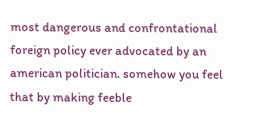most dangerous and confrontational foreign policy ever advocated by an american politician. somehow you feel that by making feeble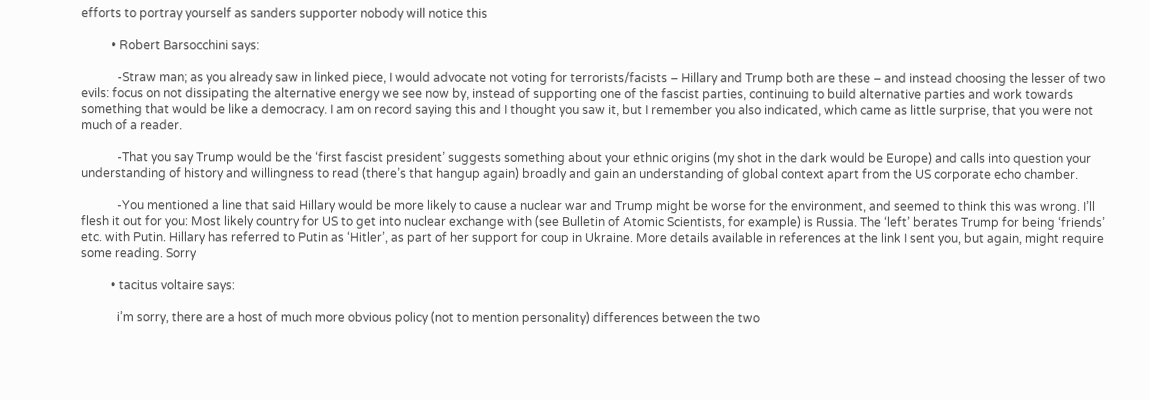efforts to portray yourself as sanders supporter nobody will notice this

          • Robert Barsocchini says:

            -Straw man; as you already saw in linked piece, I would advocate not voting for terrorists/facists – Hillary and Trump both are these – and instead choosing the lesser of two evils: focus on not dissipating the alternative energy we see now by, instead of supporting one of the fascist parties, continuing to build alternative parties and work towards something that would be like a democracy. I am on record saying this and I thought you saw it, but I remember you also indicated, which came as little surprise, that you were not much of a reader.

            -That you say Trump would be the ‘first fascist president’ suggests something about your ethnic origins (my shot in the dark would be Europe) and calls into question your understanding of history and willingness to read (there’s that hangup again) broadly and gain an understanding of global context apart from the US corporate echo chamber.

            -You mentioned a line that said Hillary would be more likely to cause a nuclear war and Trump might be worse for the environment, and seemed to think this was wrong. I’ll flesh it out for you: Most likely country for US to get into nuclear exchange with (see Bulletin of Atomic Scientists, for example) is Russia. The ‘left’ berates Trump for being ‘friends’ etc. with Putin. Hillary has referred to Putin as ‘Hitler’, as part of her support for coup in Ukraine. More details available in references at the link I sent you, but again, might require some reading. Sorry

          • tacitus voltaire says:

            i’m sorry, there are a host of much more obvious policy (not to mention personality) differences between the two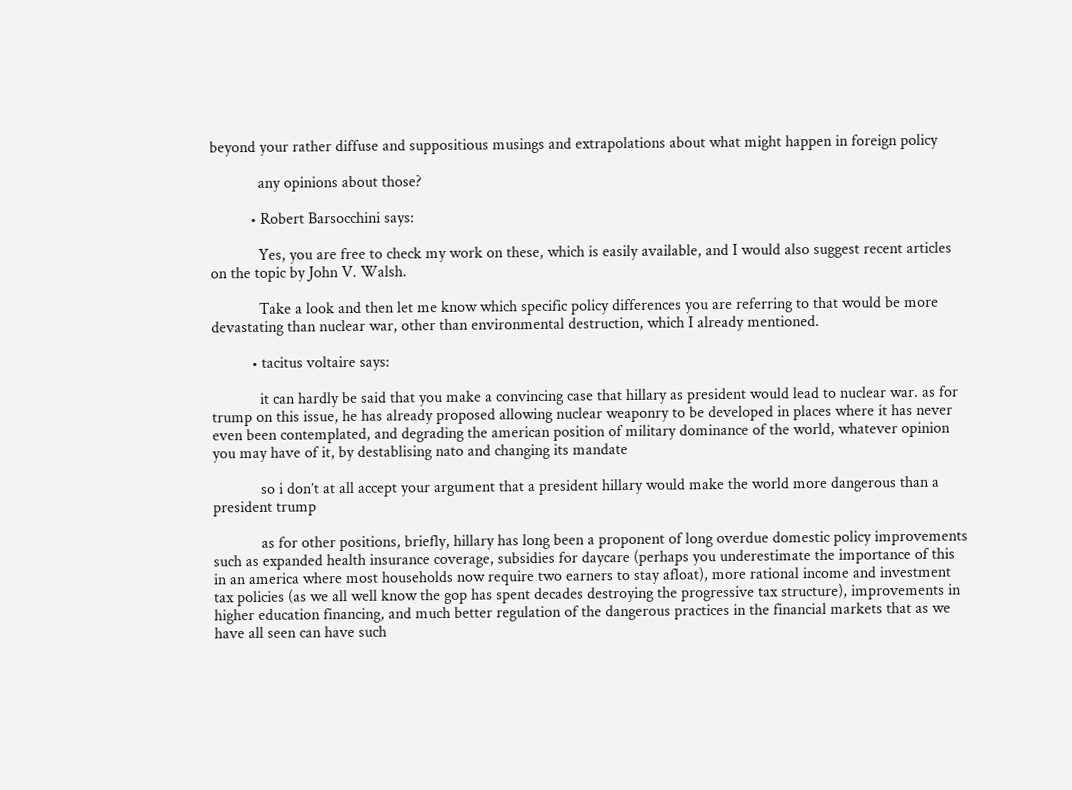beyond your rather diffuse and suppositious musings and extrapolations about what might happen in foreign policy

            any opinions about those?

          • Robert Barsocchini says:

            Yes, you are free to check my work on these, which is easily available, and I would also suggest recent articles on the topic by John V. Walsh.

            Take a look and then let me know which specific policy differences you are referring to that would be more devastating than nuclear war, other than environmental destruction, which I already mentioned.

          • tacitus voltaire says:

            it can hardly be said that you make a convincing case that hillary as president would lead to nuclear war. as for trump on this issue, he has already proposed allowing nuclear weaponry to be developed in places where it has never even been contemplated, and degrading the american position of military dominance of the world, whatever opinion you may have of it, by destablising nato and changing its mandate

            so i don’t at all accept your argument that a president hillary would make the world more dangerous than a president trump

            as for other positions, briefly, hillary has long been a proponent of long overdue domestic policy improvements such as expanded health insurance coverage, subsidies for daycare (perhaps you underestimate the importance of this in an america where most households now require two earners to stay afloat), more rational income and investment tax policies (as we all well know the gop has spent decades destroying the progressive tax structure), improvements in higher education financing, and much better regulation of the dangerous practices in the financial markets that as we have all seen can have such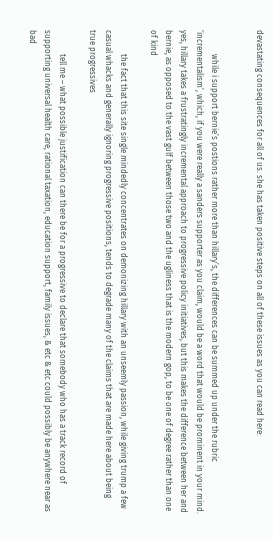devastating consequences for all of us. she has taken positive steps on all of these issues as you can read here:


            while i support bernie’s postions rather more than hillary’s, the differences can be summed up under the rubric ‘incrementalism’, which, if you were really a sanders supporter as you claim, would be a word that would be prominent in your mind. yes, hillary takes a frustratingly incremental approach to progressive policy initiatives, but this makes the difference between her and bernie, as opposed to the vast gulf between those two and the ugliness that is the modern gop, to be one of degree rather than one of kind

            the fact that this site single mindedly concentrates on demonizing hillary with an unseemly passion, while giving trump a few casual whacks and generally ignoring progressive positions, tends to degrade many of the claims that are made here about being true progressives

            tell me – what possible justification can there be for a progressive to declare that somebody who has a track record of supporting universal health care, rational taxation, education support, family issues, & etc & etc could possibly be anywhere near as bad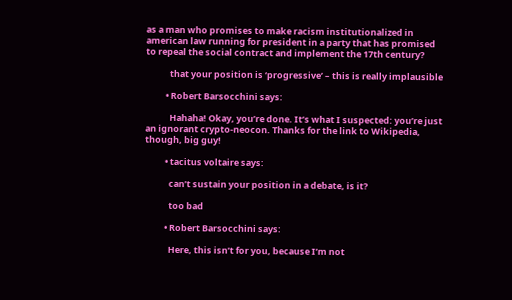as a man who promises to make racism institutionalized in american law running for president in a party that has promised to repeal the social contract and implement the 17th century?

            that your position is ‘progressive’ – this is really implausible

          • Robert Barsocchini says:

            Hahaha! Okay, you’re done. It’s what I suspected: you’re just an ignorant crypto-neocon. Thanks for the link to Wikipedia, though, big guy!

          • tacitus voltaire says:

            can’t sustain your position in a debate, is it?

            too bad

          • Robert Barsocchini says:

            Here, this isn’t for you, because I’m not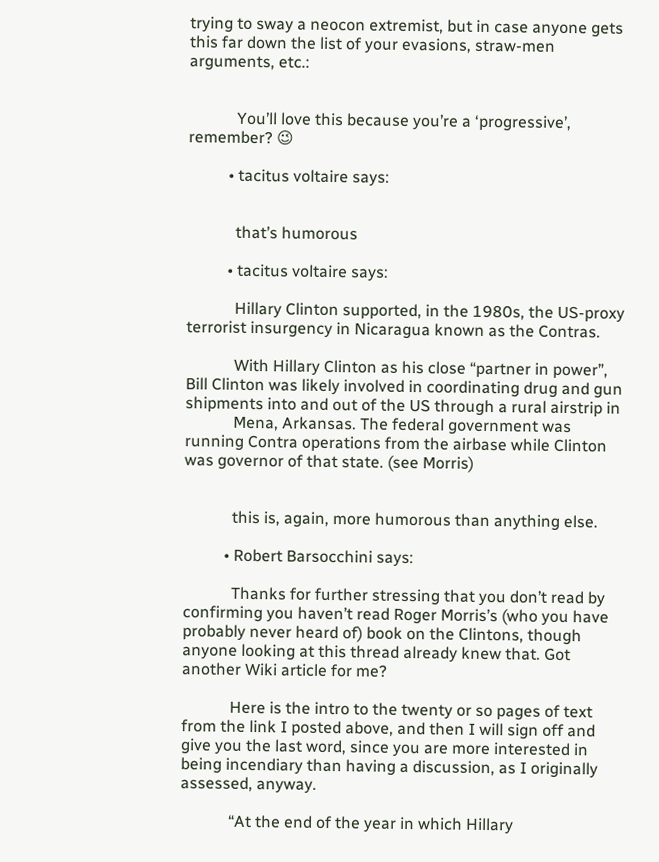trying to sway a neocon extremist, but in case anyone gets this far down the list of your evasions, straw-men arguments, etc.:


            You’ll love this because you’re a ‘progressive’, remember? 😉

          • tacitus voltaire says:


            that’s humorous

          • tacitus voltaire says:

            Hillary Clinton supported, in the 1980s, the US-proxy terrorist insurgency in Nicaragua known as the Contras.

            With Hillary Clinton as his close “partner in power”, Bill Clinton was likely involved in coordinating drug and gun shipments into and out of the US through a rural airstrip in
            Mena, Arkansas. The federal government was running Contra operations from the airbase while Clinton was governor of that state. (see Morris)


            this is, again, more humorous than anything else.

          • Robert Barsocchini says:

            Thanks for further stressing that you don’t read by confirming you haven’t read Roger Morris’s (who you have probably never heard of) book on the Clintons, though anyone looking at this thread already knew that. Got another Wiki article for me?

            Here is the intro to the twenty or so pages of text from the link I posted above, and then I will sign off and give you the last word, since you are more interested in being incendiary than having a discussion, as I originally assessed, anyway.

            “At the end of the year in which Hillary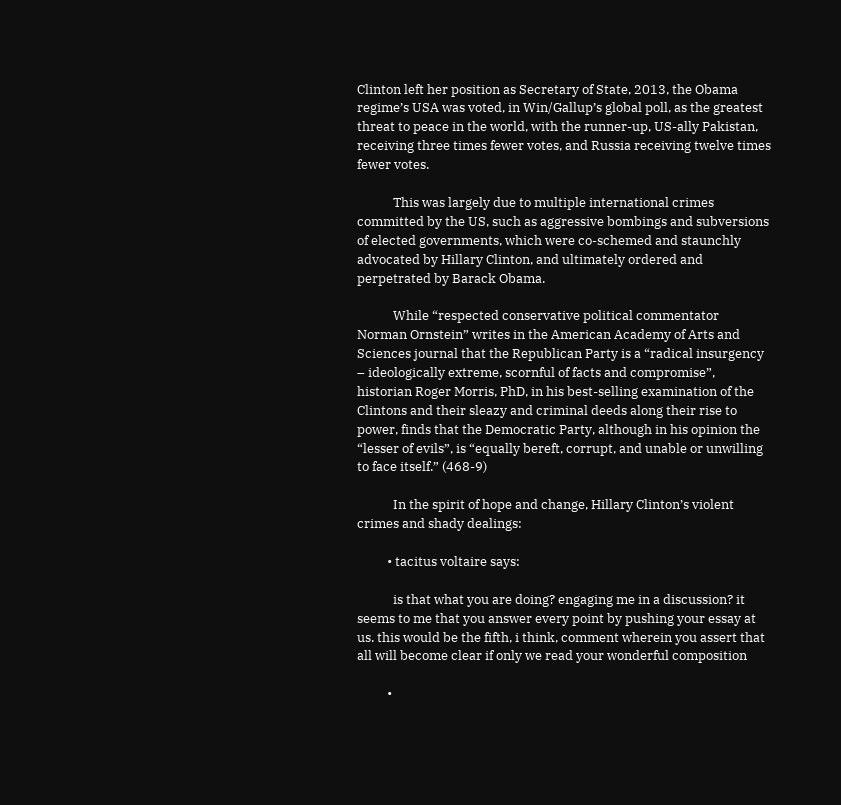Clinton left her position as Secretary of State, 2013, the Obama regime’s USA was voted, in Win/Gallup’s global poll, as the greatest threat to peace in the world, with the runner-up, US-ally Pakistan, receiving three times fewer votes, and Russia receiving twelve times fewer votes.

            This was largely due to multiple international crimes committed by the US, such as aggressive bombings and subversions of elected governments, which were co-schemed and staunchly advocated by Hillary Clinton, and ultimately ordered and perpetrated by Barack Obama.

            While “respected conservative political commentator Norman Ornstein” writes in the American Academy of Arts and Sciences journal that the Republican Party is a “radical insurgency – ideologically extreme, scornful of facts and compromise”, historian Roger Morris, PhD, in his best-selling examination of the Clintons and their sleazy and criminal deeds along their rise to power, finds that the Democratic Party, although in his opinion the “lesser of evils”, is “equally bereft, corrupt, and unable or unwilling to face itself.” (468-9)

            In the spirit of hope and change, Hillary Clinton’s violent crimes and shady dealings:

          • tacitus voltaire says:

            is that what you are doing? engaging me in a discussion? it seems to me that you answer every point by pushing your essay at us. this would be the fifth, i think, comment wherein you assert that all will become clear if only we read your wonderful composition

          •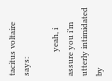tacitus voltaire says:

            yeah, i assure you i’m utterly intimidated by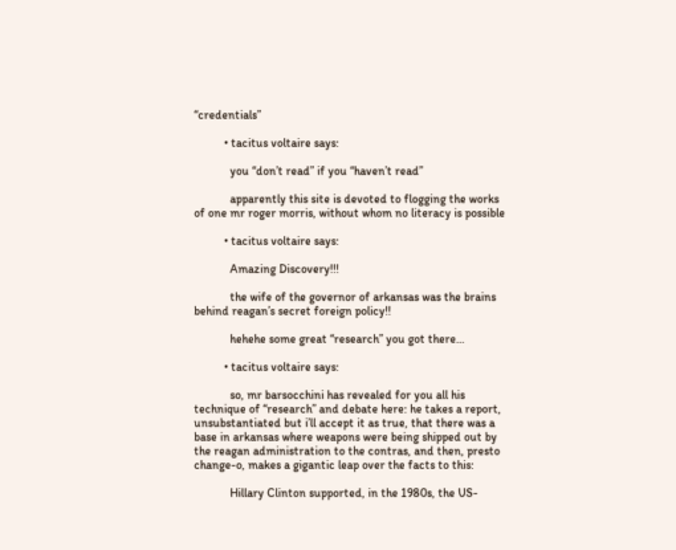“credentials”

          • tacitus voltaire says:

            you “don’t read” if you “haven’t read”

            apparently this site is devoted to flogging the works of one mr roger morris, without whom no literacy is possible

          • tacitus voltaire says:

            Amazing Discovery!!!

            the wife of the governor of arkansas was the brains behind reagan’s secret foreign policy!!

            hehehe some great “research” you got there…

          • tacitus voltaire says:

            so, mr barsocchini has revealed for you all his technique of “research” and debate here: he takes a report, unsubstantiated but i’ll accept it as true, that there was a base in arkansas where weapons were being shipped out by the reagan administration to the contras, and then, presto change-o, makes a gigantic leap over the facts to this:

            Hillary Clinton supported, in the 1980s, the US-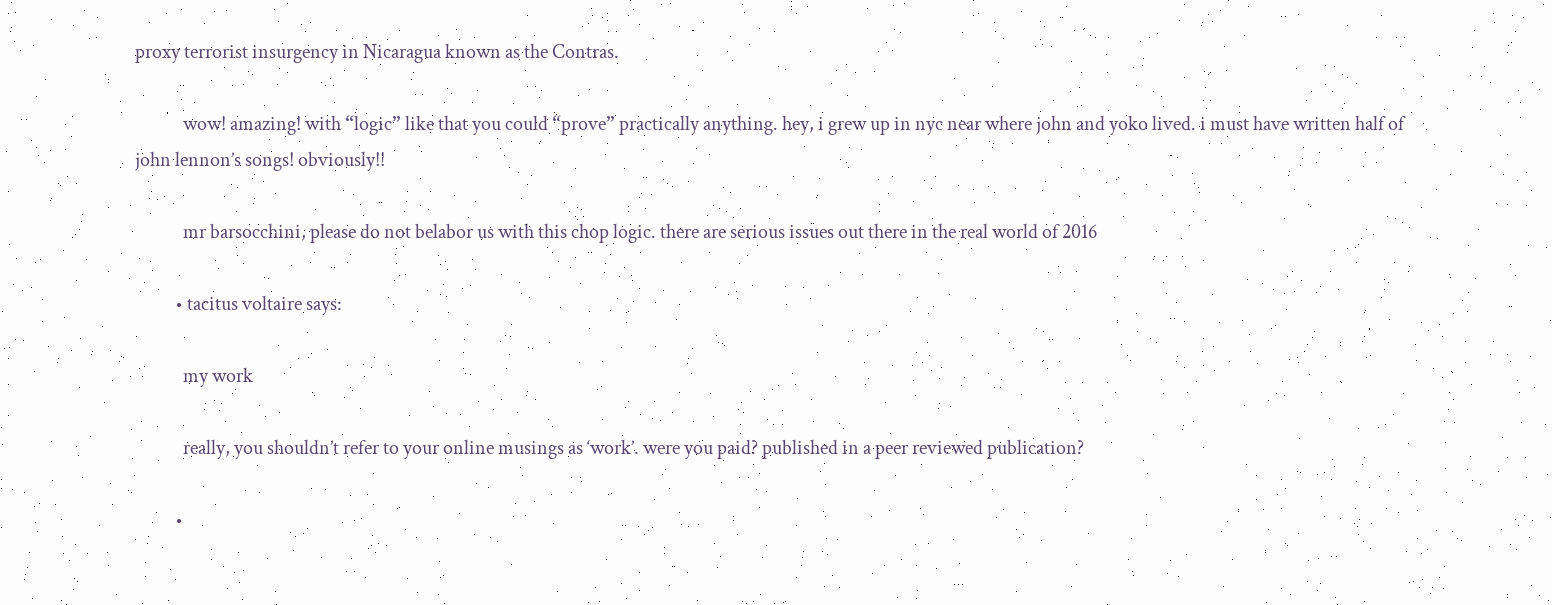proxy terrorist insurgency in Nicaragua known as the Contras.

            wow! amazing! with “logic” like that you could “prove” practically anything. hey, i grew up in nyc near where john and yoko lived. i must have written half of john lennon’s songs! obviously!!

            mr barsocchini, please do not belabor us with this chop logic. there are serious issues out there in the real world of 2016

          • tacitus voltaire says:

            my work

            really, you shouldn’t refer to your online musings as ‘work’. were you paid? published in a peer reviewed publication?

          •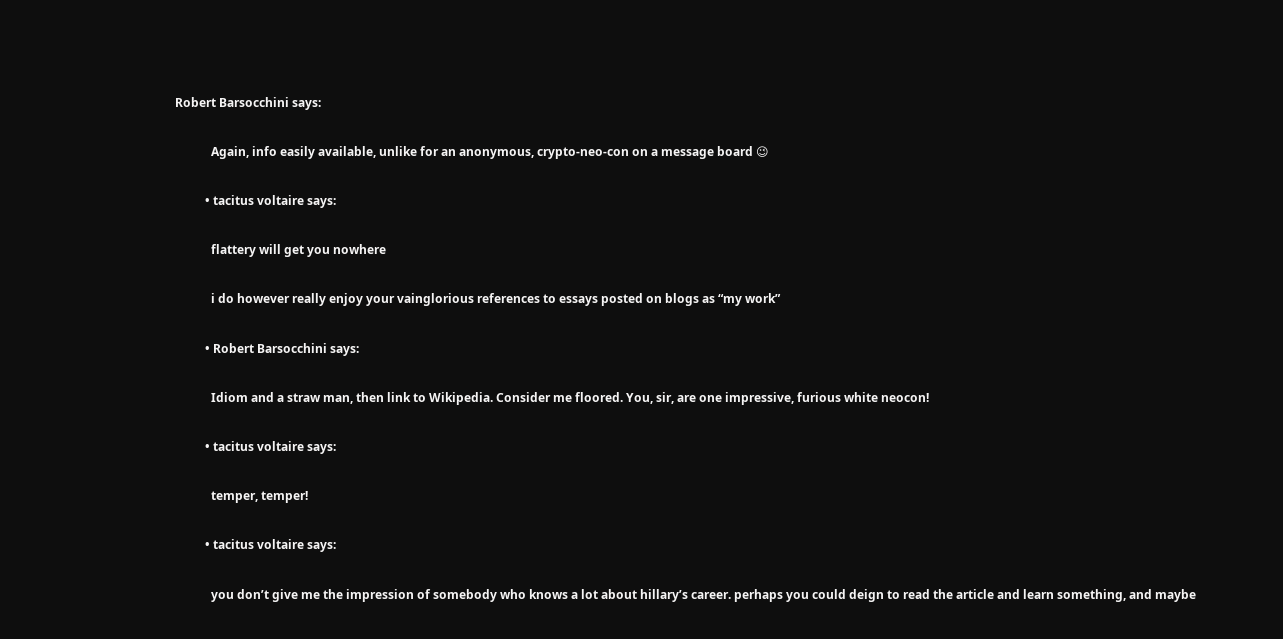Robert Barsocchini says:

            Again, info easily available, unlike for an anonymous, crypto-neo-con on a message board 😉

          • tacitus voltaire says:

            flattery will get you nowhere

            i do however really enjoy your vainglorious references to essays posted on blogs as “my work”

          • Robert Barsocchini says:

            Idiom and a straw man, then link to Wikipedia. Consider me floored. You, sir, are one impressive, furious white neocon!

          • tacitus voltaire says:

            temper, temper!

          • tacitus voltaire says:

            you don’t give me the impression of somebody who knows a lot about hillary’s career. perhaps you could deign to read the article and learn something, and maybe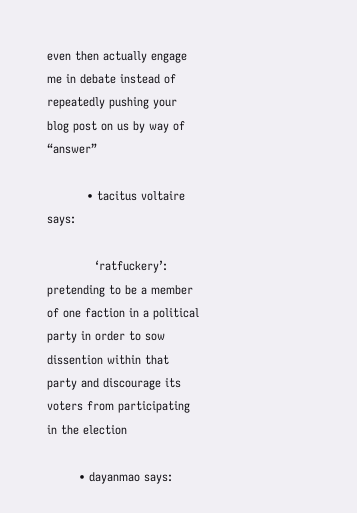even then actually engage me in debate instead of repeatedly pushing your blog post on us by way of “answer”

          • tacitus voltaire says:

            ‘ratfuckery’: pretending to be a member of one faction in a political party in order to sow dissention within that party and discourage its voters from participating in the election

        • dayanmao says: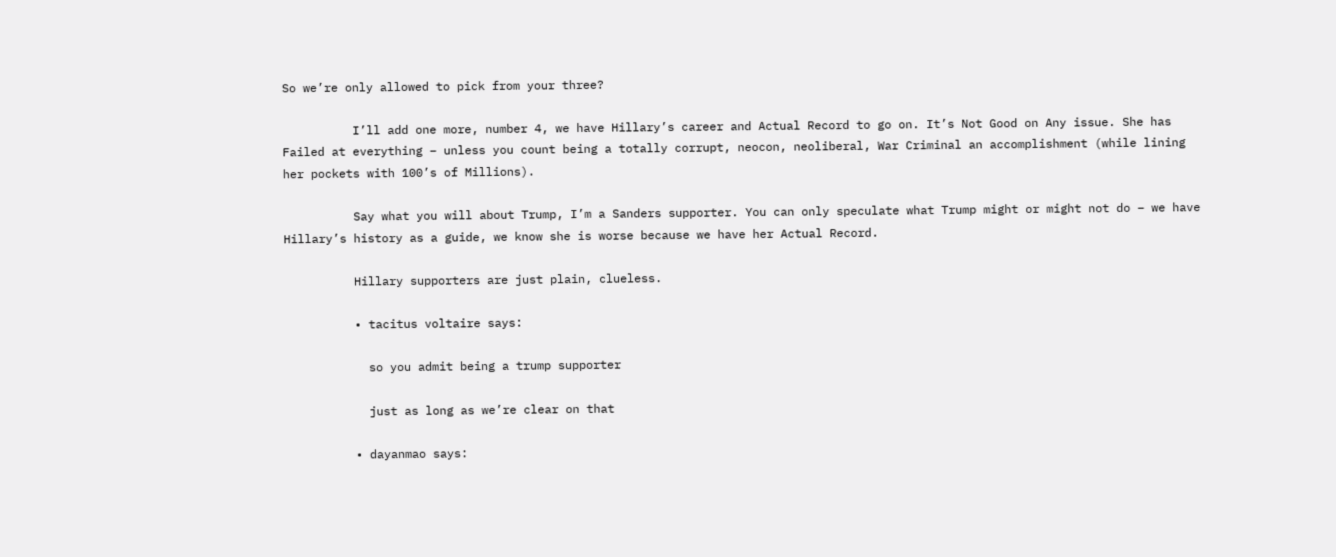So we’re only allowed to pick from your three?

          I’ll add one more, number 4, we have Hillary’s career and Actual Record to go on. It’s Not Good on Any issue. She has Failed at everything – unless you count being a totally corrupt, neocon, neoliberal, War Criminal an accomplishment (while lining her pockets with 100’s of Millions).

          Say what you will about Trump, I’m a Sanders supporter. You can only speculate what Trump might or might not do – we have Hillary’s history as a guide, we know she is worse because we have her Actual Record.

          Hillary supporters are just plain, clueless.

          • tacitus voltaire says:

            so you admit being a trump supporter

            just as long as we’re clear on that

          • dayanmao says: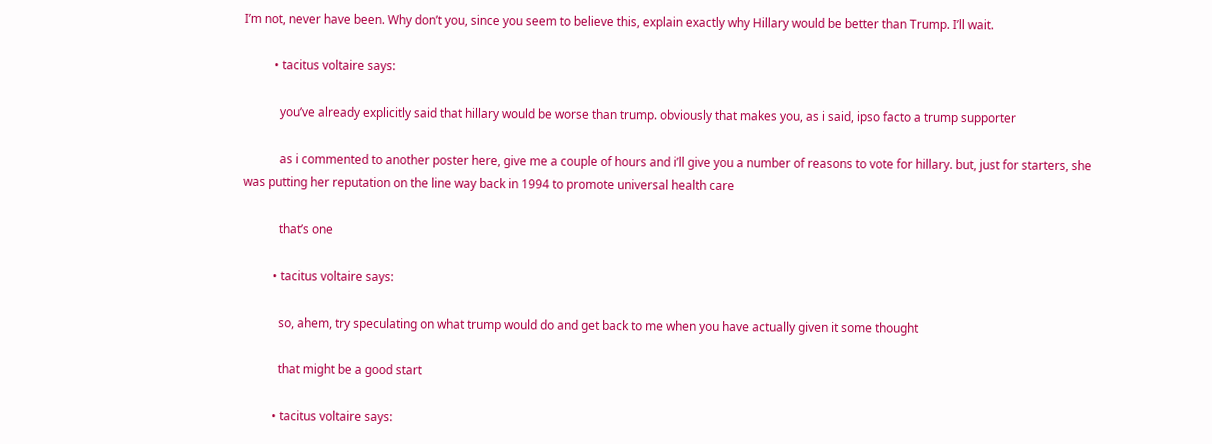I’m not, never have been. Why don’t you, since you seem to believe this, explain exactly why Hillary would be better than Trump. I’ll wait.

          • tacitus voltaire says:

            you’ve already explicitly said that hillary would be worse than trump. obviously that makes you, as i said, ipso facto a trump supporter

            as i commented to another poster here, give me a couple of hours and i’ll give you a number of reasons to vote for hillary. but, just for starters, she was putting her reputation on the line way back in 1994 to promote universal health care

            that’s one

          • tacitus voltaire says:

            so, ahem, try speculating on what trump would do and get back to me when you have actually given it some thought

            that might be a good start

          • tacitus voltaire says: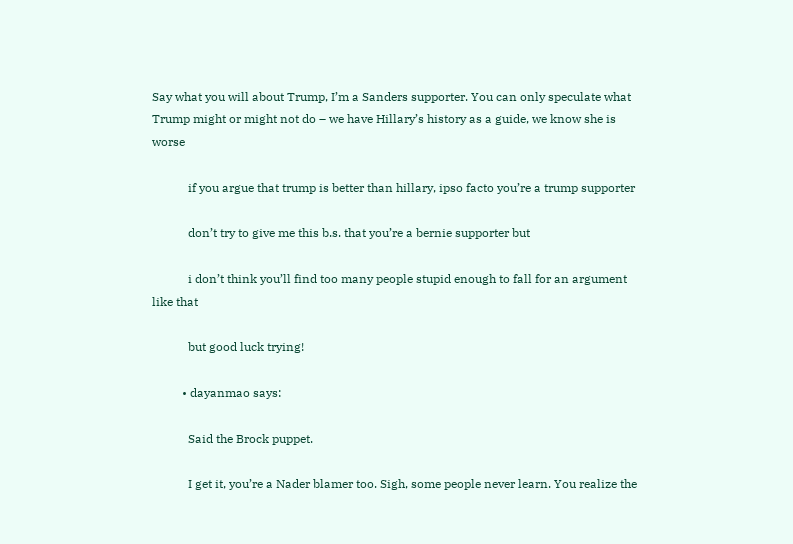Say what you will about Trump, I’m a Sanders supporter. You can only speculate what Trump might or might not do – we have Hillary’s history as a guide, we know she is worse

            if you argue that trump is better than hillary, ipso facto you’re a trump supporter

            don’t try to give me this b.s. that you’re a bernie supporter but

            i don’t think you’ll find too many people stupid enough to fall for an argument like that

            but good luck trying!

          • dayanmao says:

            Said the Brock puppet.

            I get it, you’re a Nader blamer too. Sigh, some people never learn. You realize the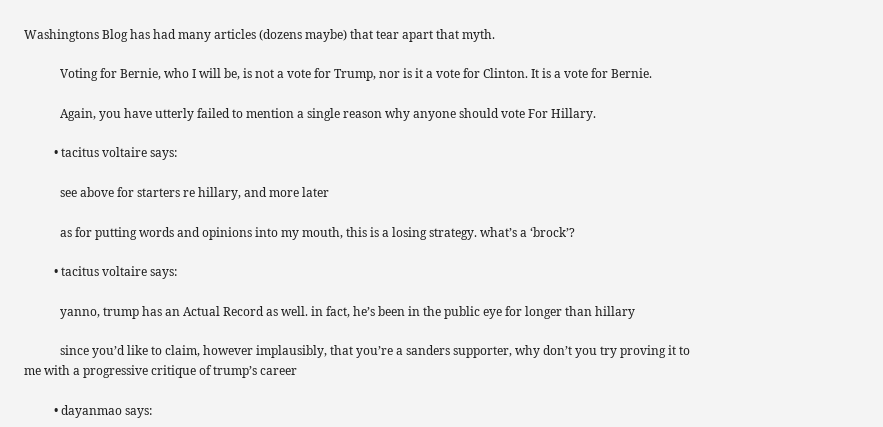Washingtons Blog has had many articles (dozens maybe) that tear apart that myth.

            Voting for Bernie, who I will be, is not a vote for Trump, nor is it a vote for Clinton. It is a vote for Bernie.

            Again, you have utterly failed to mention a single reason why anyone should vote For Hillary.

          • tacitus voltaire says:

            see above for starters re hillary, and more later

            as for putting words and opinions into my mouth, this is a losing strategy. what’s a ‘brock’?

          • tacitus voltaire says:

            yanno, trump has an Actual Record as well. in fact, he’s been in the public eye for longer than hillary

            since you’d like to claim, however implausibly, that you’re a sanders supporter, why don’t you try proving it to me with a progressive critique of trump’s career

          • dayanmao says: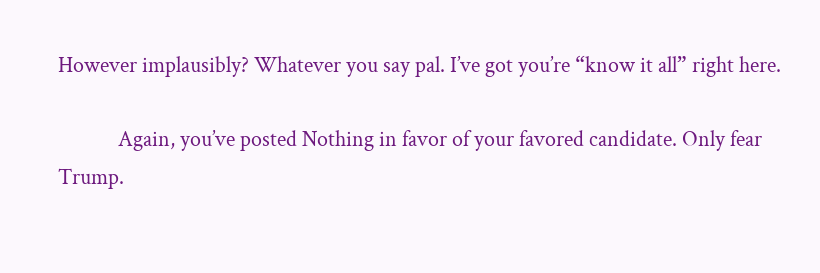However implausibly? Whatever you say pal. I’ve got you’re “know it all” right here.

            Again, you’ve posted Nothing in favor of your favored candidate. Only fear Trump.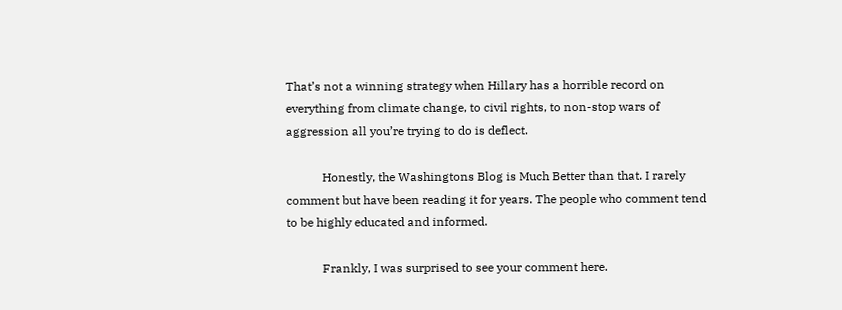That’s not a winning strategy when Hillary has a horrible record on everything from climate change, to civil rights, to non-stop wars of aggression all you’re trying to do is deflect.

            Honestly, the Washingtons Blog is Much Better than that. I rarely comment but have been reading it for years. The people who comment tend to be highly educated and informed.

            Frankly, I was surprised to see your comment here.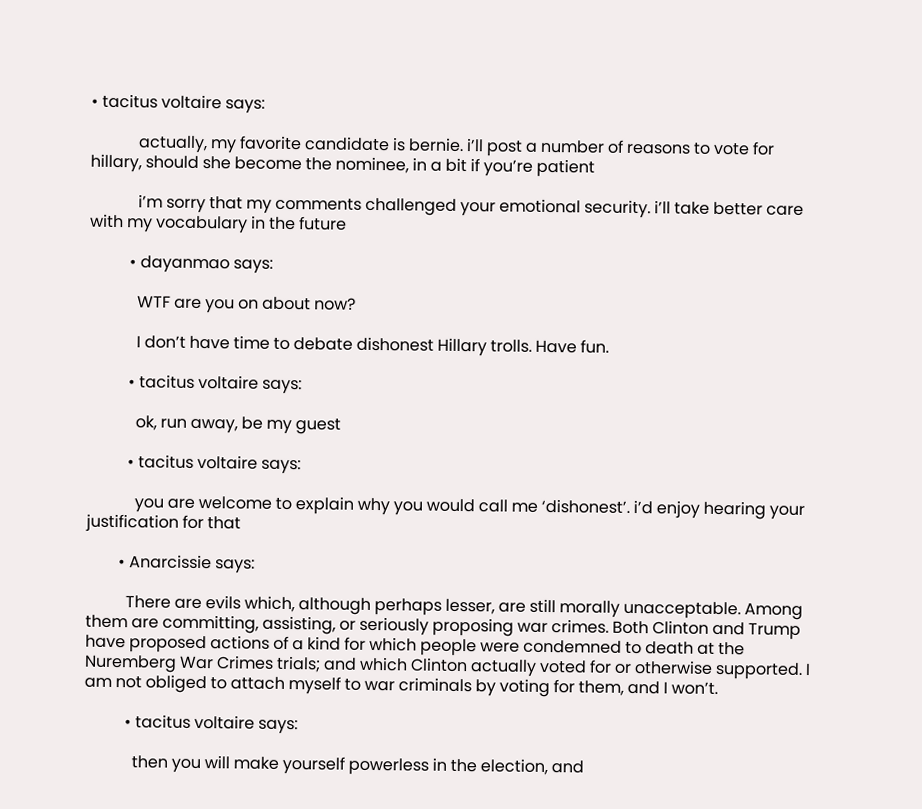• tacitus voltaire says:

            actually, my favorite candidate is bernie. i’ll post a number of reasons to vote for hillary, should she become the nominee, in a bit if you’re patient

            i’m sorry that my comments challenged your emotional security. i’ll take better care with my vocabulary in the future

          • dayanmao says:

            WTF are you on about now?

            I don’t have time to debate dishonest Hillary trolls. Have fun.

          • tacitus voltaire says:

            ok, run away, be my guest

          • tacitus voltaire says:

            you are welcome to explain why you would call me ‘dishonest’. i’d enjoy hearing your justification for that

        • Anarcissie says:

          There are evils which, although perhaps lesser, are still morally unacceptable. Among them are committing, assisting, or seriously proposing war crimes. Both Clinton and Trump have proposed actions of a kind for which people were condemned to death at the Nuremberg War Crimes trials; and which Clinton actually voted for or otherwise supported. I am not obliged to attach myself to war criminals by voting for them, and I won’t.

          • tacitus voltaire says:

            then you will make yourself powerless in the election, and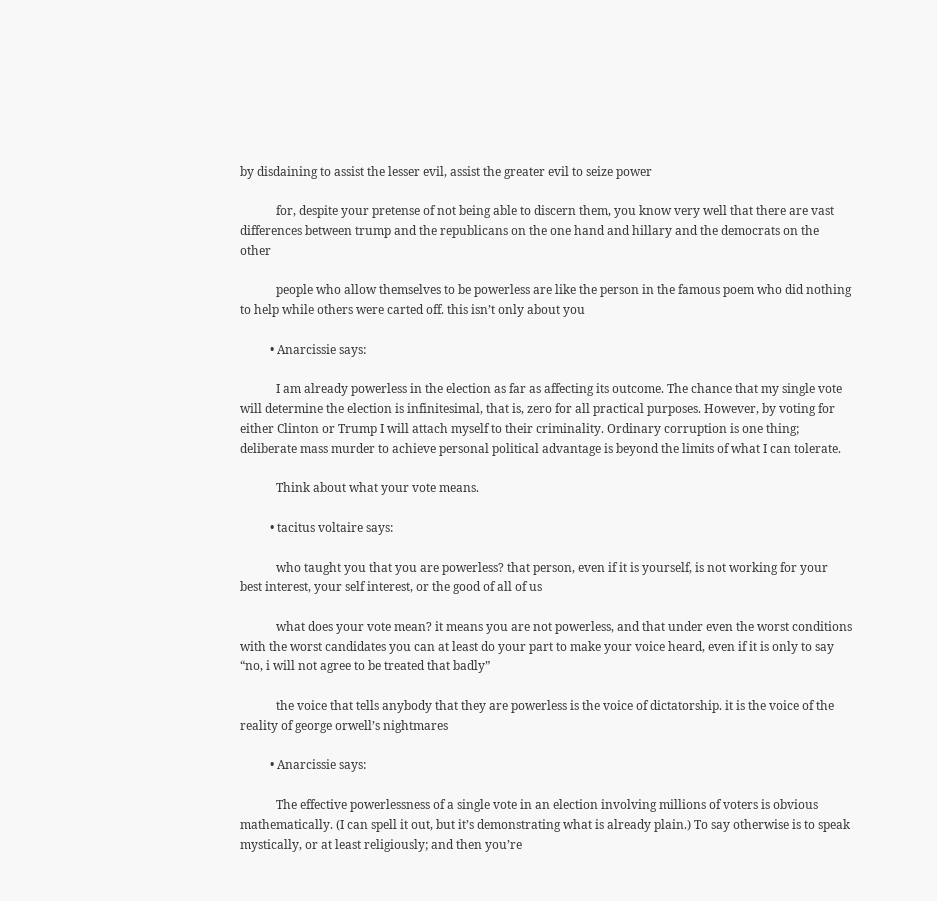by disdaining to assist the lesser evil, assist the greater evil to seize power

            for, despite your pretense of not being able to discern them, you know very well that there are vast differences between trump and the republicans on the one hand and hillary and the democrats on the other

            people who allow themselves to be powerless are like the person in the famous poem who did nothing to help while others were carted off. this isn’t only about you

          • Anarcissie says:

            I am already powerless in the election as far as affecting its outcome. The chance that my single vote will determine the election is infinitesimal, that is, zero for all practical purposes. However, by voting for either Clinton or Trump I will attach myself to their criminality. Ordinary corruption is one thing; deliberate mass murder to achieve personal political advantage is beyond the limits of what I can tolerate.

            Think about what your vote means.

          • tacitus voltaire says:

            who taught you that you are powerless? that person, even if it is yourself, is not working for your best interest, your self interest, or the good of all of us

            what does your vote mean? it means you are not powerless, and that under even the worst conditions with the worst candidates you can at least do your part to make your voice heard, even if it is only to say “no, i will not agree to be treated that badly”

            the voice that tells anybody that they are powerless is the voice of dictatorship. it is the voice of the reality of george orwell’s nightmares

          • Anarcissie says:

            The effective powerlessness of a single vote in an election involving millions of voters is obvious mathematically. (I can spell it out, but it’s demonstrating what is already plain.) To say otherwise is to speak mystically, or at least religiously; and then you’re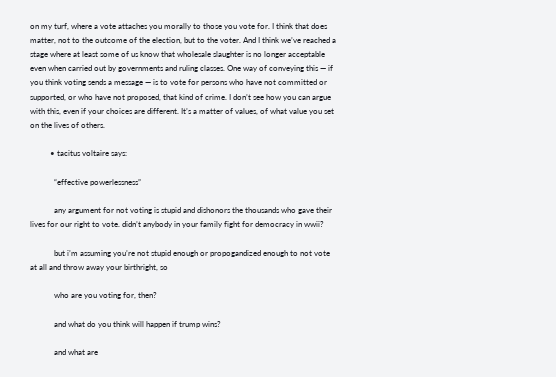on my turf, where a vote attaches you morally to those you vote for. I think that does matter, not to the outcome of the election, but to the voter. And I think we’ve reached a stage where at least some of us know that wholesale slaughter is no longer acceptable even when carried out by governments and ruling classes. One way of conveying this — if you think voting sends a message — is to vote for persons who have not committed or supported, or who have not proposed, that kind of crime. I don’t see how you can argue with this, even if your choices are different. It’s a matter of values, of what value you set on the lives of others.

          • tacitus voltaire says:

            “effective powerlessness”

            any argument for not voting is stupid and dishonors the thousands who gave their lives for our right to vote. didn’t anybody in your family fight for democracy in wwii?

            but i’m assuming you’re not stupid enough or propogandized enough to not vote at all and throw away your birthright, so

            who are you voting for, then?

            and what do you think will happen if trump wins?

            and what are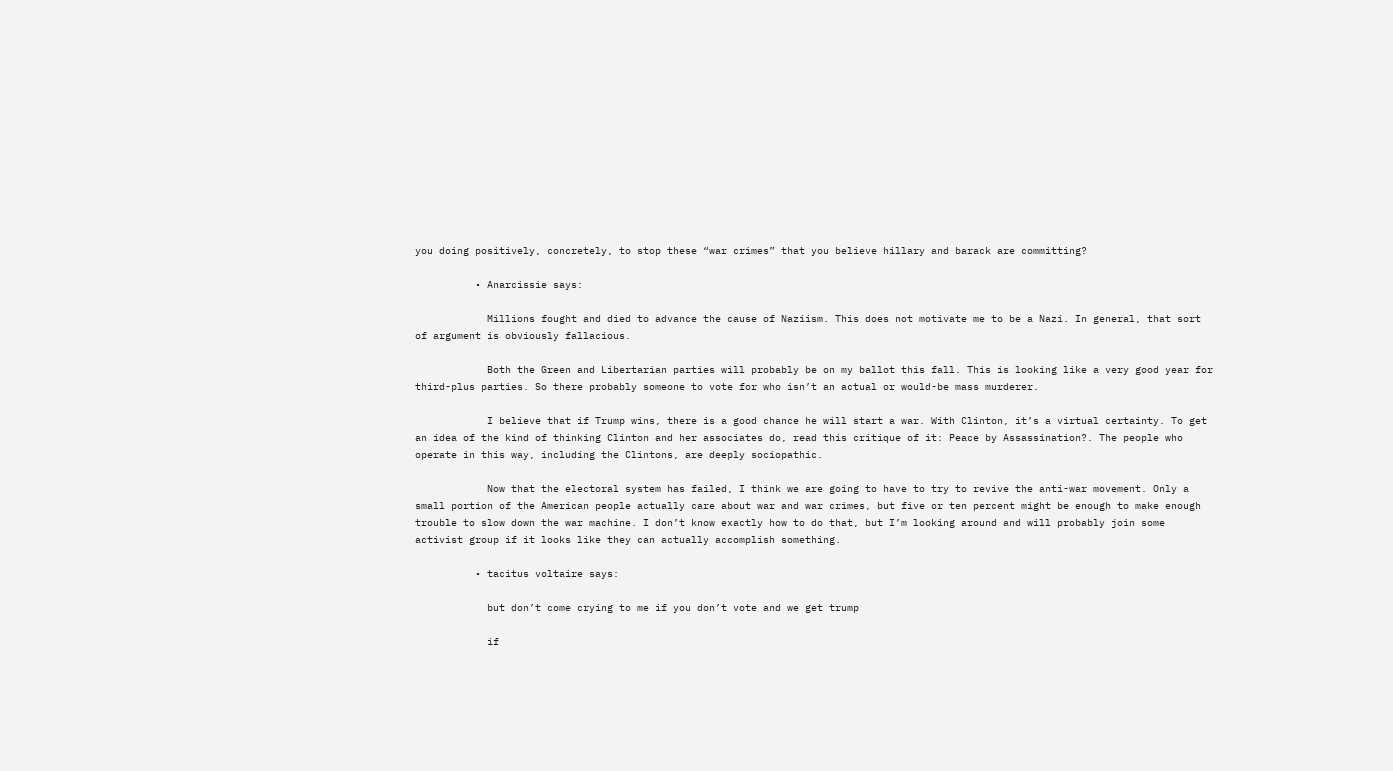you doing positively, concretely, to stop these “war crimes” that you believe hillary and barack are committing?

          • Anarcissie says:

            Millions fought and died to advance the cause of Naziism. This does not motivate me to be a Nazi. In general, that sort of argument is obviously fallacious.

            Both the Green and Libertarian parties will probably be on my ballot this fall. This is looking like a very good year for third-plus parties. So there probably someone to vote for who isn’t an actual or would-be mass murderer.

            I believe that if Trump wins, there is a good chance he will start a war. With Clinton, it’s a virtual certainty. To get an idea of the kind of thinking Clinton and her associates do, read this critique of it: Peace by Assassination?. The people who operate in this way, including the Clintons, are deeply sociopathic.

            Now that the electoral system has failed, I think we are going to have to try to revive the anti-war movement. Only a small portion of the American people actually care about war and war crimes, but five or ten percent might be enough to make enough trouble to slow down the war machine. I don’t know exactly how to do that, but I’m looking around and will probably join some activist group if it looks like they can actually accomplish something.

          • tacitus voltaire says:

            but don’t come crying to me if you don’t vote and we get trump

            if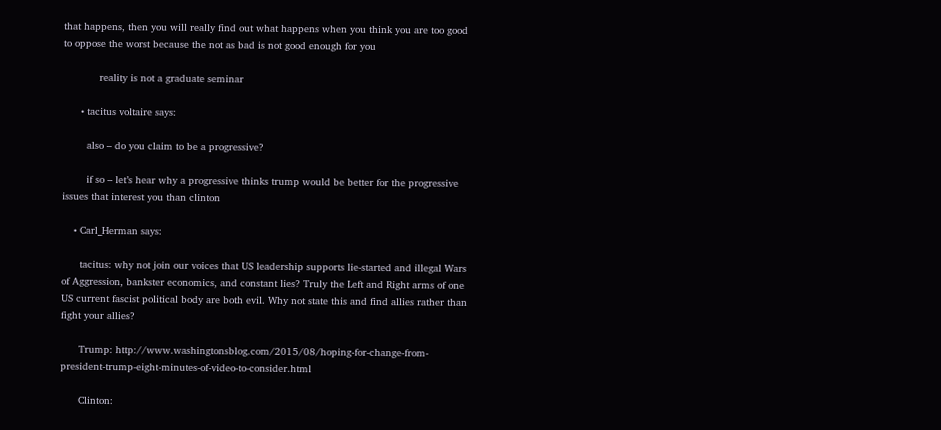that happens, then you will really find out what happens when you think you are too good to oppose the worst because the not as bad is not good enough for you

            reality is not a graduate seminar

      • tacitus voltaire says:

        also – do you claim to be a progressive?

        if so – let’s hear why a progressive thinks trump would be better for the progressive issues that interest you than clinton

    • Carl_Herman says:

      tacitus: why not join our voices that US leadership supports lie-started and illegal Wars of Aggression, bankster economics, and constant lies? Truly the Left and Right arms of one US current fascist political body are both evil. Why not state this and find allies rather than fight your allies?

      Trump: http://www.washingtonsblog.com/2015/08/hoping-for-change-from-president-trump-eight-minutes-of-video-to-consider.html

      Clinton: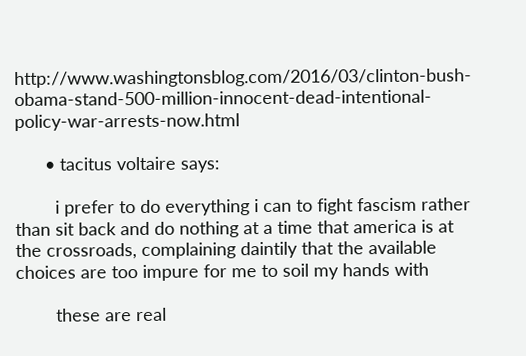http://www.washingtonsblog.com/2016/03/clinton-bush-obama-stand-500-million-innocent-dead-intentional-policy-war-arrests-now.html

      • tacitus voltaire says:

        i prefer to do everything i can to fight fascism rather than sit back and do nothing at a time that america is at the crossroads, complaining daintily that the available choices are too impure for me to soil my hands with

        these are real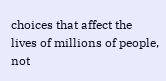choices that affect the lives of millions of people, not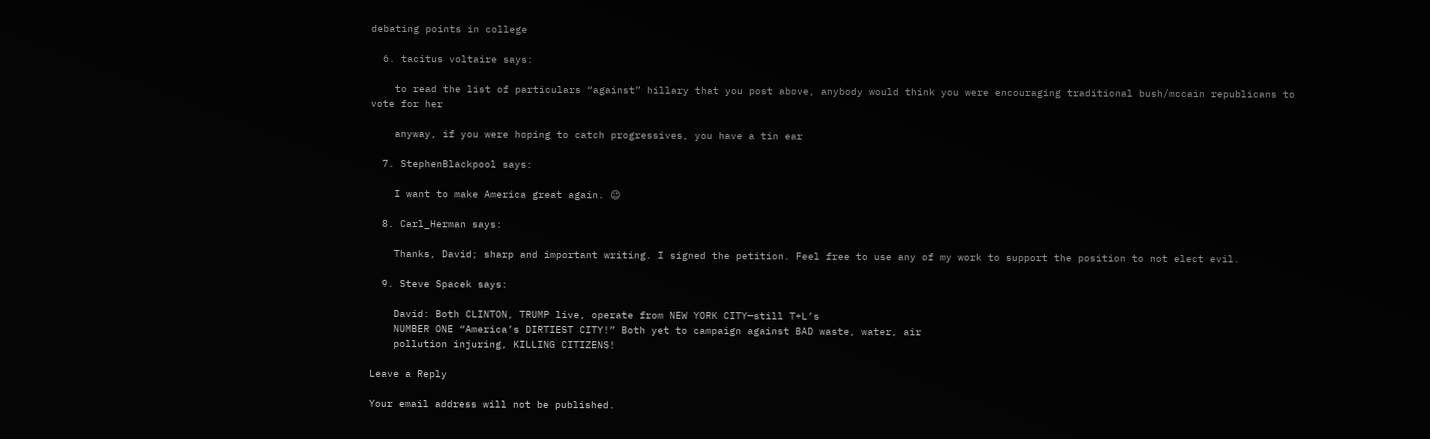debating points in college

  6. tacitus voltaire says:

    to read the list of particulars “against” hillary that you post above, anybody would think you were encouraging traditional bush/mccain republicans to vote for her

    anyway, if you were hoping to catch progressives, you have a tin ear

  7. StephenBlackpool says:

    I want to make America great again. 😉

  8. Carl_Herman says:

    Thanks, David; sharp and important writing. I signed the petition. Feel free to use any of my work to support the position to not elect evil.

  9. Steve Spacek says:

    David: Both CLINTON, TRUMP live, operate from NEW YORK CITY—still T+L’s
    NUMBER ONE “America’s DIRTIEST CITY!” Both yet to campaign against BAD waste, water, air
    pollution injuring, KILLING CITIZENS!

Leave a Reply

Your email address will not be published.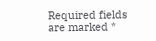Required fields are marked *